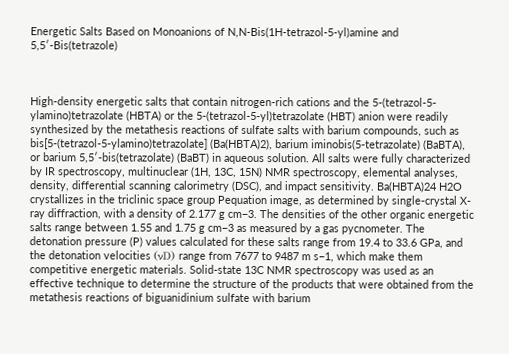Energetic Salts Based on Monoanions of N,N-Bis(1H-tetrazol-5-yl)amine and 5,5′-Bis(tetrazole)



High-density energetic salts that contain nitrogen-rich cations and the 5-(tetrazol-5-ylamino)tetrazolate (HBTA) or the 5-(tetrazol-5-yl)tetrazolate (HBT) anion were readily synthesized by the metathesis reactions of sulfate salts with barium compounds, such as bis[5-(tetrazol-5-ylamino)tetrazolate] (Ba(HBTA)2), barium iminobis(5-tetrazolate) (BaBTA), or barium 5,5′-bis(tetrazolate) (BaBT) in aqueous solution. All salts were fully characterized by IR spectroscopy, multinuclear (1H, 13C, 15N) NMR spectroscopy, elemental analyses, density, differential scanning calorimetry (DSC), and impact sensitivity. Ba(HBTA)24 H2O crystallizes in the triclinic space group Pequation image, as determined by single-crystal X-ray diffraction, with a density of 2.177 g cm−3. The densities of the other organic energetic salts range between 1.55 and 1.75 g cm−3 as measured by a gas pycnometer. The detonation pressure (P) values calculated for these salts range from 19.4 to 33.6 GPa, and the detonation velocities (νD) range from 7677 to 9487 m s−1, which make them competitive energetic materials. Solid-state 13C NMR spectroscopy was used as an effective technique to determine the structure of the products that were obtained from the metathesis reactions of biguanidinium sulfate with barium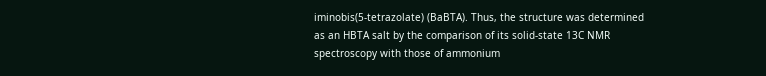iminobis(5-tetrazolate) (BaBTA). Thus, the structure was determined as an HBTA salt by the comparison of its solid-state 13C NMR spectroscopy with those of ammonium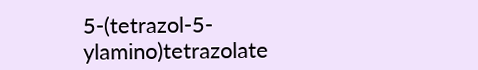5-(tetrazol-5-ylamino)tetrazolate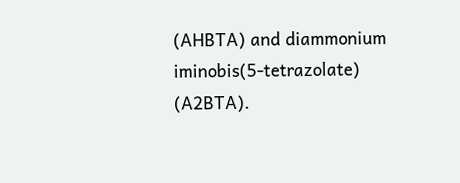(AHBTA) and diammonium iminobis(5-tetrazolate) (A2BTA).